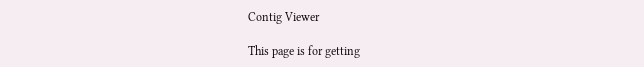Contig Viewer

This page is for getting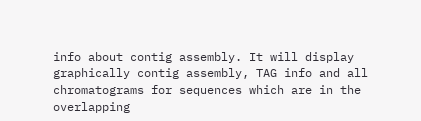info about contig assembly. It will display graphically contig assembly, TAG info and all chromatograms for sequences which are in the overlapping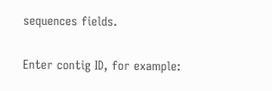sequences fields.

Enter contig ID, for example: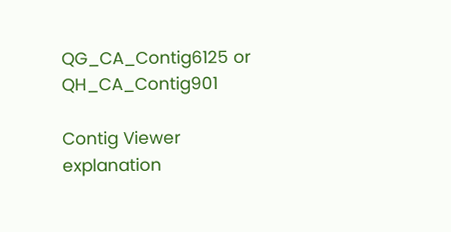QG_CA_Contig6125 or QH_CA_Contig901

Contig Viewer explanation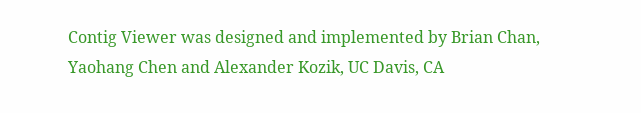Contig Viewer was designed and implemented by Brian Chan, Yaohang Chen and Alexander Kozik, UC Davis, CA